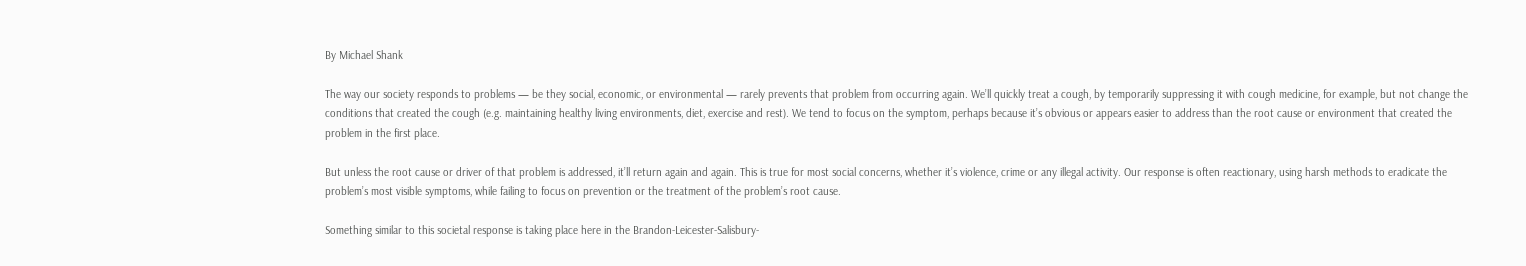By Michael Shank

The way our society responds to problems — be they social, economic, or environmental — rarely prevents that problem from occurring again. We’ll quickly treat a cough, by temporarily suppressing it with cough medicine, for example, but not change the conditions that created the cough (e.g. maintaining healthy living environments, diet, exercise and rest). We tend to focus on the symptom, perhaps because it’s obvious or appears easier to address than the root cause or environment that created the problem in the first place.

But unless the root cause or driver of that problem is addressed, it’ll return again and again. This is true for most social concerns, whether it’s violence, crime or any illegal activity. Our response is often reactionary, using harsh methods to eradicate the problem’s most visible symptoms, while failing to focus on prevention or the treatment of the problem’s root cause.

Something similar to this societal response is taking place here in the Brandon-Leicester-Salisbury-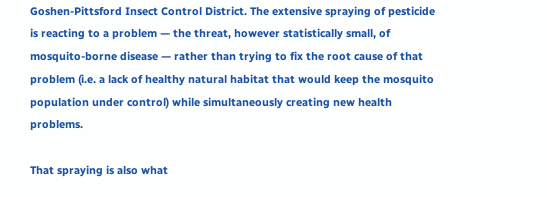Goshen-Pittsford Insect Control District. The extensive spraying of pesticide is reacting to a problem — the threat, however statistically small, of mosquito-borne disease — rather than trying to fix the root cause of that problem (i.e. a lack of healthy natural habitat that would keep the mosquito population under control) while simultaneously creating new health problems.

That spraying is also what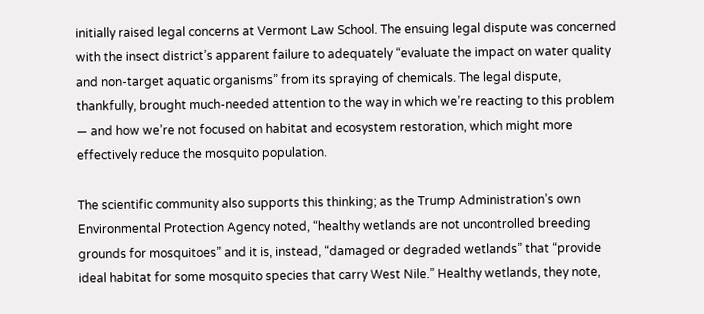initially raised legal concerns at Vermont Law School. The ensuing legal dispute was concerned with the insect district’s apparent failure to adequately “evaluate the impact on water quality and non-target aquatic organisms” from its spraying of chemicals. The legal dispute, thankfully, brought much-needed attention to the way in which we’re reacting to this problem — and how we’re not focused on habitat and ecosystem restoration, which might more effectively reduce the mosquito population.

The scientific community also supports this thinking; as the Trump Administration’s own Environmental Protection Agency noted, “healthy wetlands are not uncontrolled breeding grounds for mosquitoes” and it is, instead, “damaged or degraded wetlands” that “provide ideal habitat for some mosquito species that carry West Nile.” Healthy wetlands, they note,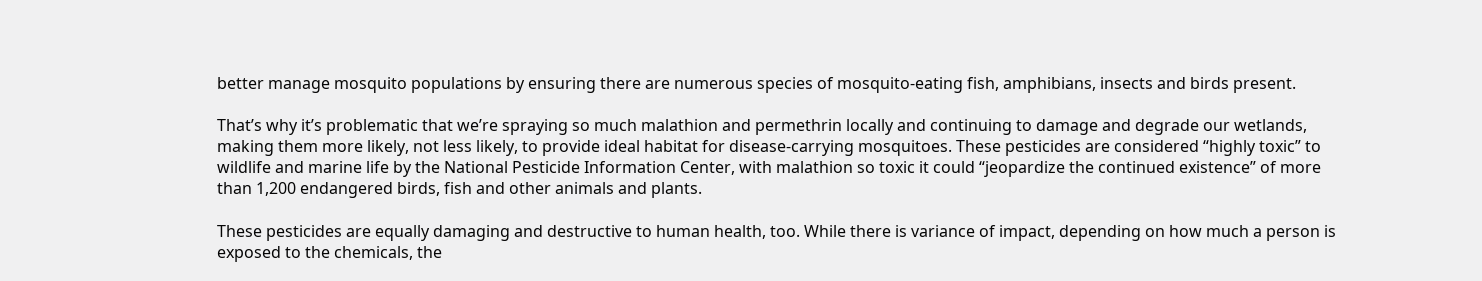better manage mosquito populations by ensuring there are numerous species of mosquito-eating fish, amphibians, insects and birds present.

That’s why it’s problematic that we’re spraying so much malathion and permethrin locally and continuing to damage and degrade our wetlands, making them more likely, not less likely, to provide ideal habitat for disease-carrying mosquitoes. These pesticides are considered “highly toxic” to wildlife and marine life by the National Pesticide Information Center, with malathion so toxic it could “jeopardize the continued existence” of more than 1,200 endangered birds, fish and other animals and plants.

These pesticides are equally damaging and destructive to human health, too. While there is variance of impact, depending on how much a person is exposed to the chemicals, the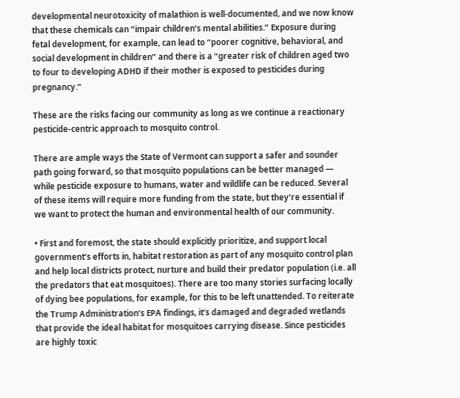developmental neurotoxicity of malathion is well-documented, and we now know that these chemicals can “impair children’s mental abilities.” Exposure during fetal development, for example, can lead to “poorer cognitive, behavioral, and social development in children” and there is a “greater risk of children aged two to four to developing ADHD if their mother is exposed to pesticides during pregnancy.”

These are the risks facing our community as long as we continue a reactionary pesticide-centric approach to mosquito control.

There are ample ways the State of Vermont can support a safer and sounder path going forward, so that mosquito populations can be better managed — while pesticide exposure to humans, water and wildlife can be reduced. Several of these items will require more funding from the state, but they’re essential if we want to protect the human and environmental health of our community.

• First and foremost, the state should explicitly prioritize, and support local government’s efforts in, habitat restoration as part of any mosquito control plan and help local districts protect, nurture and build their predator population (i.e. all the predators that eat mosquitoes). There are too many stories surfacing locally of dying bee populations, for example, for this to be left unattended. To reiterate the Trump Administration’s EPA findings, it’s damaged and degraded wetlands that provide the ideal habitat for mosquitoes carrying disease. Since pesticides are highly toxic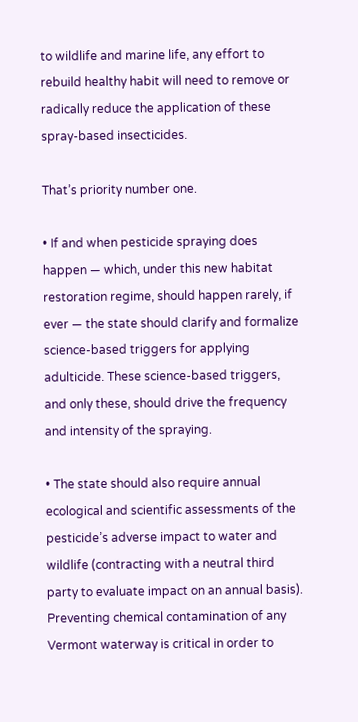to wildlife and marine life, any effort to rebuild healthy habit will need to remove or radically reduce the application of these spray-based insecticides.

That’s priority number one.

• If and when pesticide spraying does happen — which, under this new habitat restoration regime, should happen rarely, if ever — the state should clarify and formalize science-based triggers for applying adulticide. These science-based triggers, and only these, should drive the frequency and intensity of the spraying.

• The state should also require annual ecological and scientific assessments of the pesticide’s adverse impact to water and wildlife (contracting with a neutral third party to evaluate impact on an annual basis). Preventing chemical contamination of any Vermont waterway is critical in order to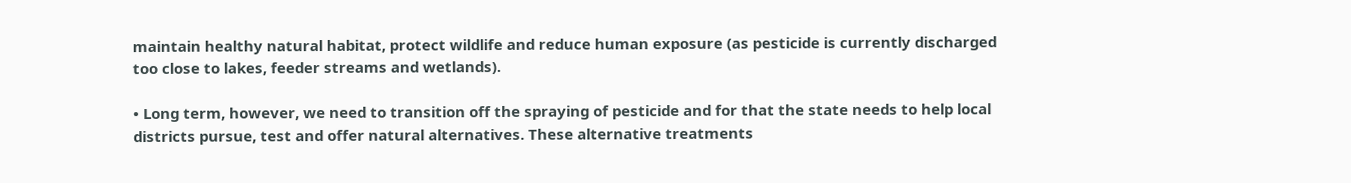maintain healthy natural habitat, protect wildlife and reduce human exposure (as pesticide is currently discharged too close to lakes, feeder streams and wetlands).

• Long term, however, we need to transition off the spraying of pesticide and for that the state needs to help local districts pursue, test and offer natural alternatives. These alternative treatments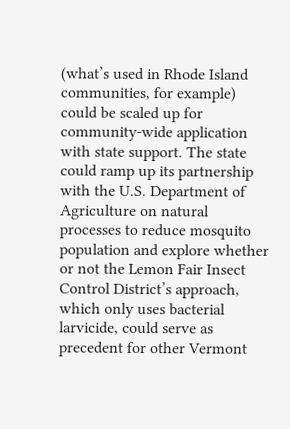(what’s used in Rhode Island communities, for example) could be scaled up for community-wide application with state support. The state could ramp up its partnership with the U.S. Department of Agriculture on natural processes to reduce mosquito population and explore whether or not the Lemon Fair Insect Control District’s approach, which only uses bacterial larvicide, could serve as precedent for other Vermont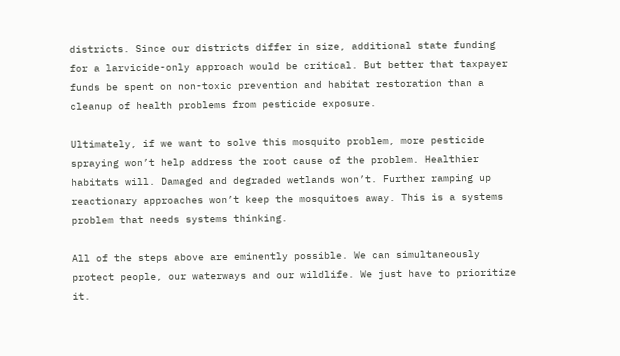districts. Since our districts differ in size, additional state funding for a larvicide-only approach would be critical. But better that taxpayer funds be spent on non-toxic prevention and habitat restoration than a cleanup of health problems from pesticide exposure.

Ultimately, if we want to solve this mosquito problem, more pesticide spraying won’t help address the root cause of the problem. Healthier habitats will. Damaged and degraded wetlands won’t. Further ramping up reactionary approaches won’t keep the mosquitoes away. This is a systems problem that needs systems thinking.

All of the steps above are eminently possible. We can simultaneously protect people, our waterways and our wildlife. We just have to prioritize it.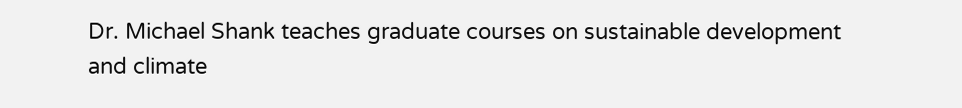Dr. Michael Shank teaches graduate courses on sustainable development and climate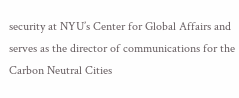security at NYU’s Center for Global Affairs and serves as the director of communications for the Carbon Neutral Cities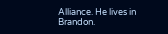Alliance. He lives in Brandon.